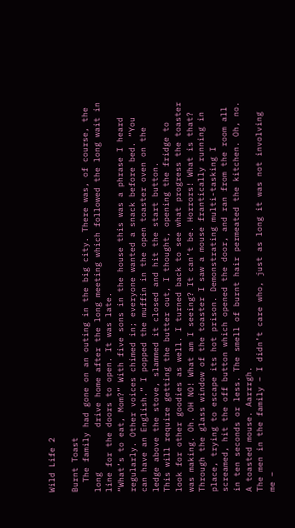Wild Life 2

Burnt Toast
  The family had gone on an outing in the big city. There was, of course, the    long         drive home after the long meeting which followed the long wait in line for the doors to open. It was late.
“What’s to eat, Mom?” With five sons in the house this was a phrase I heard regularly. Other voices chimed in; everyone wanted a snack before bed. “You can have an English.” I popped the muffin in the open toaster oven on the ledge above the stove, slammed it closed and hit the start button.
This will require getting the butter out, I thought, opening the fridge to look for other goodies as well. I turned back to see what progress the toaster was making. Oh. OH NO! What am I seeing? It can’t be. Horrors! What is that?
Through the glass window of the toaster I saw a mouse frantically running in place, trying to escape its hot prison. Demonstrating multi-tasking I screamed, hit the off button which opened the door, and ran from the room all in ten seconds or less. The smell of burnt hair permeated the kitchen. Oh, no. A toasted mouse. Aarrrgh.
The men in the family – I didn’t care who, just as long it was not involving me –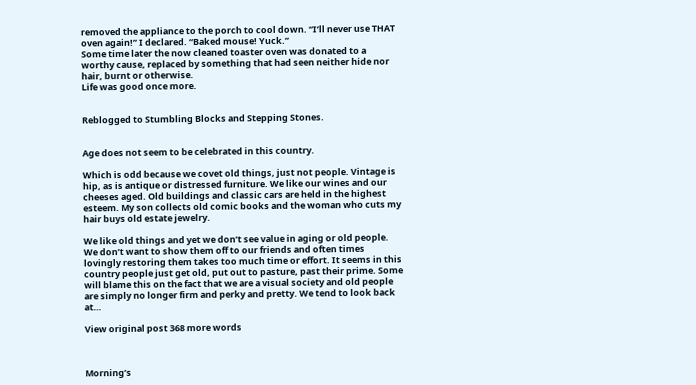removed the appliance to the porch to cool down. “I’ll never use THAT oven again!” I declared. “Baked mouse! Yuck.”
Some time later the now cleaned toaster oven was donated to a worthy cause, replaced by something that had seen neither hide nor hair, burnt or otherwise.
Life was good once more.


Reblogged to Stumbling Blocks and Stepping Stones.


Age does not seem to be celebrated in this country.

Which is odd because we covet old things, just not people. Vintage is hip, as is antique or distressed furniture. We like our wines and our cheeses aged. Old buildings and classic cars are held in the highest esteem. My son collects old comic books and the woman who cuts my hair buys old estate jewelry.

We like old things and yet we don’t see value in aging or old people. We don’t want to show them off to our friends and often times lovingly restoring them takes too much time or effort. It seems in this country people just get old, put out to pasture, past their prime. Some will blame this on the fact that we are a visual society and old people are simply no longer firm and perky and pretty. We tend to look back at…

View original post 368 more words



Morning’s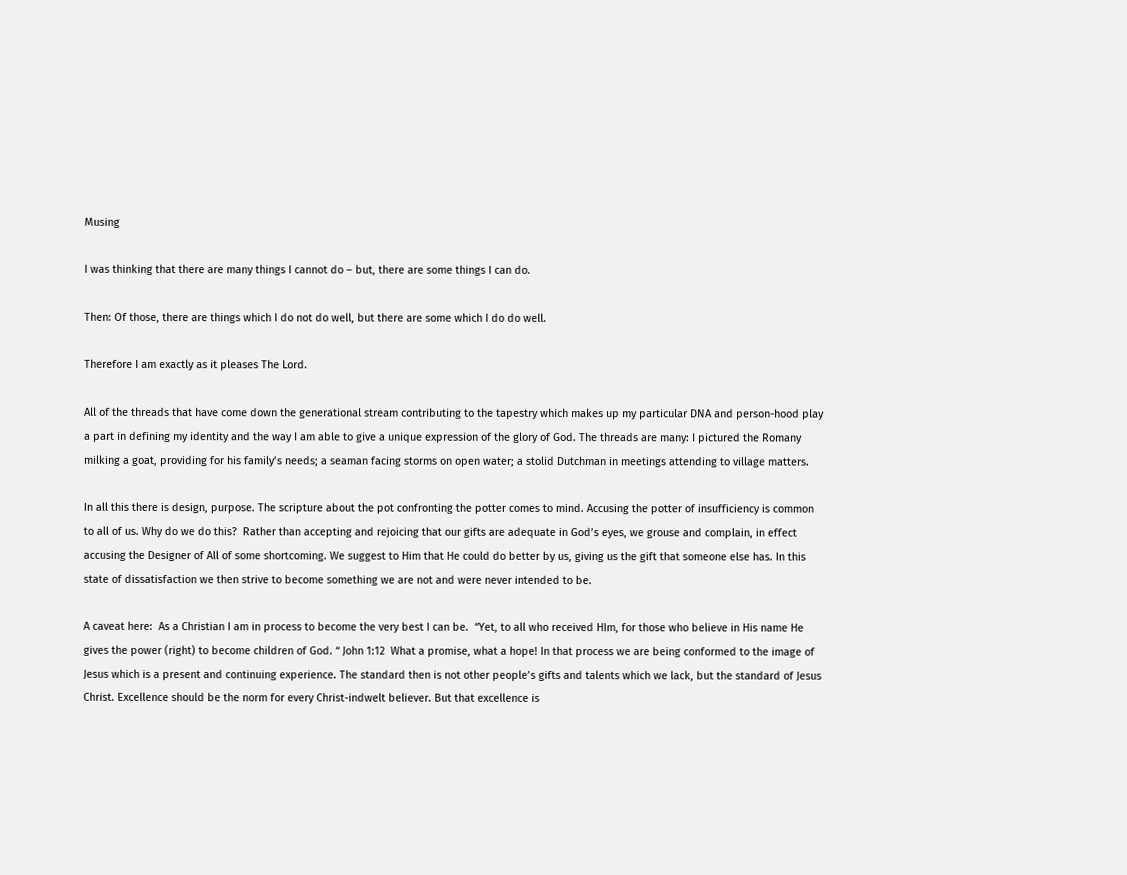Musing

I was thinking that there are many things I cannot do – but, there are some things I can do.

Then: Of those, there are things which I do not do well, but there are some which I do do well.

Therefore I am exactly as it pleases The Lord.

All of the threads that have come down the generational stream contributing to the tapestry which makes up my particular DNA and person-hood play a part in defining my identity and the way I am able to give a unique expression of the glory of God. The threads are many: I pictured the Romany milking a goat, providing for his family’s needs; a seaman facing storms on open water; a stolid Dutchman in meetings attending to village matters.

In all this there is design, purpose. The scripture about the pot confronting the potter comes to mind. Accusing the potter of insufficiency is common to all of us. Why do we do this?  Rather than accepting and rejoicing that our gifts are adequate in God’s eyes, we grouse and complain, in effect accusing the Designer of All of some shortcoming. We suggest to Him that He could do better by us, giving us the gift that someone else has. In this state of dissatisfaction we then strive to become something we are not and were never intended to be.

A caveat here:  As a Christian I am in process to become the very best I can be.  “Yet, to all who received HIm, for those who believe in His name He gives the power (right) to become children of God. “ John 1:12  What a promise, what a hope! In that process we are being conformed to the image of Jesus which is a present and continuing experience. The standard then is not other people’s gifts and talents which we lack, but the standard of Jesus Christ. Excellence should be the norm for every Christ-indwelt believer. But that excellence is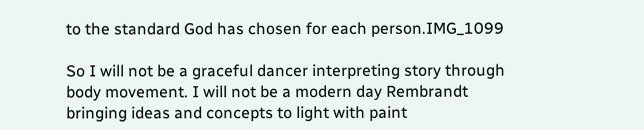to the standard God has chosen for each person.IMG_1099

So I will not be a graceful dancer interpreting story through body movement. I will not be a modern day Rembrandt bringing ideas and concepts to light with paint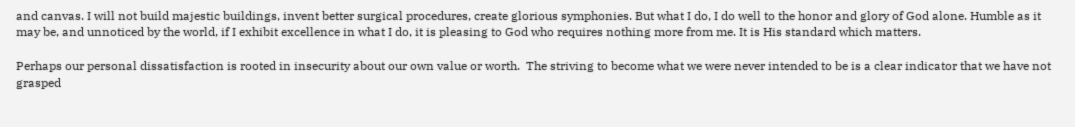and canvas. I will not build majestic buildings, invent better surgical procedures, create glorious symphonies. But what I do, I do well to the honor and glory of God alone. Humble as it may be, and unnoticed by the world, if I exhibit excellence in what I do, it is pleasing to God who requires nothing more from me. It is His standard which matters.

Perhaps our personal dissatisfaction is rooted in insecurity about our own value or worth.  The striving to become what we were never intended to be is a clear indicator that we have not grasped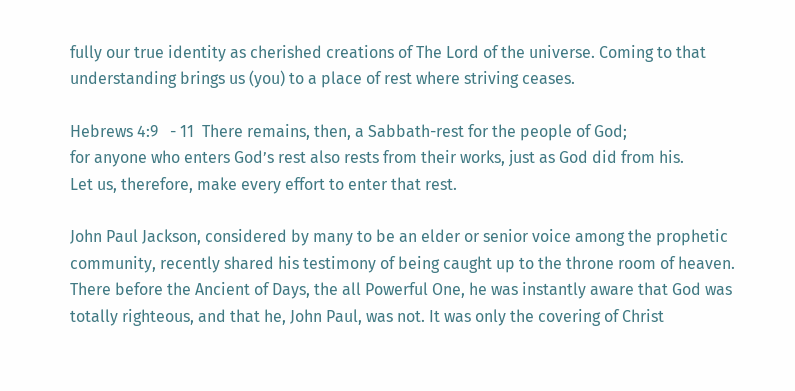fully our true identity as cherished creations of The Lord of the universe. Coming to that understanding brings us (you) to a place of rest where striving ceases.

Hebrews 4:9   - 11  There remains, then, a Sabbath-rest for the people of God;
for anyone who enters God’s rest also rests from their works, just as God did from his.
Let us, therefore, make every effort to enter that rest.

John Paul Jackson, considered by many to be an elder or senior voice among the prophetic community, recently shared his testimony of being caught up to the throne room of heaven. There before the Ancient of Days, the all Powerful One, he was instantly aware that God was totally righteous, and that he, John Paul, was not. It was only the covering of Christ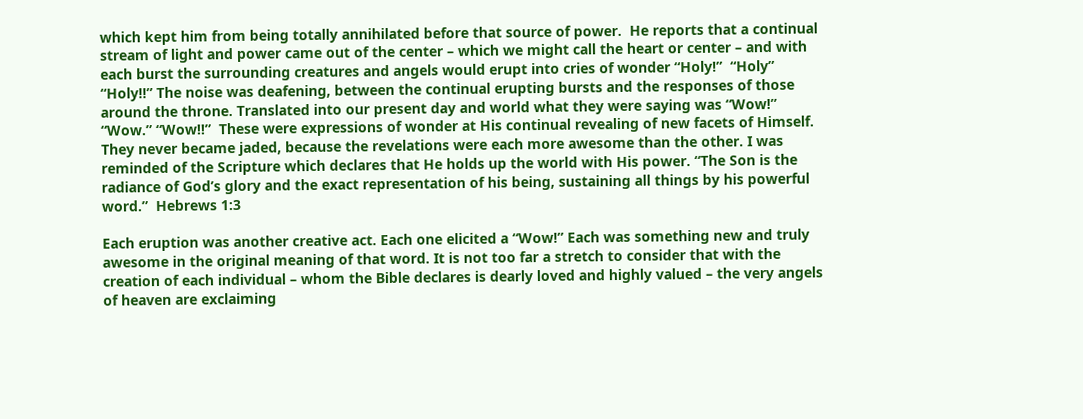which kept him from being totally annihilated before that source of power.  He reports that a continual stream of light and power came out of the center – which we might call the heart or center – and with each burst the surrounding creatures and angels would erupt into cries of wonder “Holy!”  “Holy”  “Holy!!” The noise was deafening, between the continual erupting bursts and the responses of those around the throne. Translated into our present day and world what they were saying was “Wow!”  “Wow.” “Wow!!”  These were expressions of wonder at His continual revealing of new facets of Himself. They never became jaded, because the revelations were each more awesome than the other. I was reminded of the Scripture which declares that He holds up the world with His power. “The Son is the radiance of God’s glory and the exact representation of his being, sustaining all things by his powerful word.”  Hebrews 1:3

Each eruption was another creative act. Each one elicited a “Wow!” Each was something new and truly awesome in the original meaning of that word. It is not too far a stretch to consider that with the creation of each individual – whom the Bible declares is dearly loved and highly valued – the very angels of heaven are exclaiming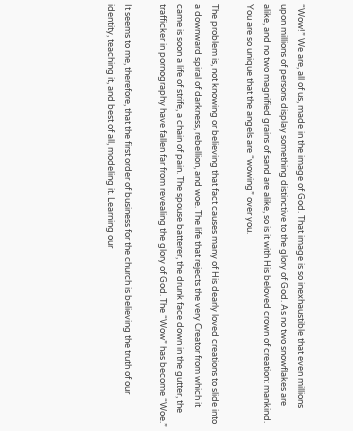“Wow!” We are, all of us, made in the image of God. That image is so inexhaustible that even millions upon millions of persons display something distinctive to the glory of God. As no two snowflakes are alike, and no two magnified grains of sand are alike, so is it with His beloved crown of creation: mankind. You are so unique that the angels are “wowing” over you.

The problem is, not knowing or believing that fact causes many of His dearly loved creations to slide into a downward spiral of darkness, rebellion, and woe. The life that rejects the very Creator from which it came is soon a life of strife, a chain of pain. The spouse batterer, the drunk face down in the gutter, the trafficker in pornography have fallen far from revealing the glory of God. The “Wow” has become “Woe.”

It seems to me, therefore, that the first order of business for the church is believing the truth of our identity, teaching it, and best of all, modeling it. Learning our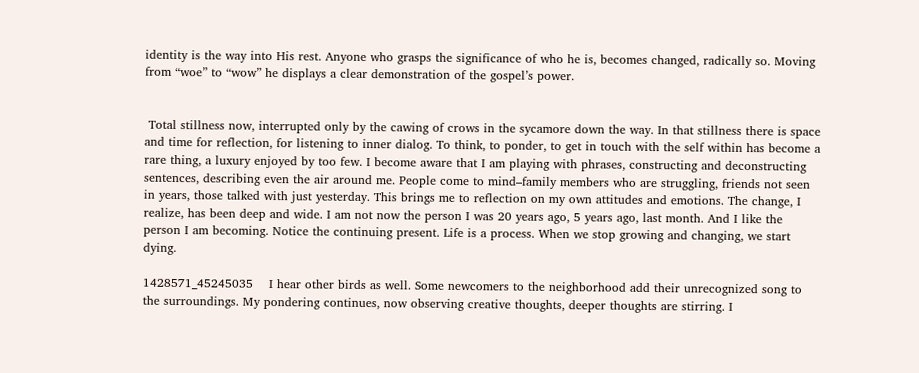identity is the way into His rest. Anyone who grasps the significance of who he is, becomes changed, radically so. Moving from “woe” to “wow” he displays a clear demonstration of the gospel’s power.


 Total stillness now, interrupted only by the cawing of crows in the sycamore down the way. In that stillness there is space and time for reflection, for listening to inner dialog. To think, to ponder, to get in touch with the self within has become a rare thing, a luxury enjoyed by too few. I become aware that I am playing with phrases, constructing and deconstructing sentences, describing even the air around me. People come to mind–family members who are struggling, friends not seen in years, those talked with just yesterday. This brings me to reflection on my own attitudes and emotions. The change, I realize, has been deep and wide. I am not now the person I was 20 years ago, 5 years ago, last month. And I like the person I am becoming. Notice the continuing present. Life is a process. When we stop growing and changing, we start dying.

1428571_45245035    I hear other birds as well. Some newcomers to the neighborhood add their unrecognized song to the surroundings. My pondering continues, now observing creative thoughts, deeper thoughts are stirring. I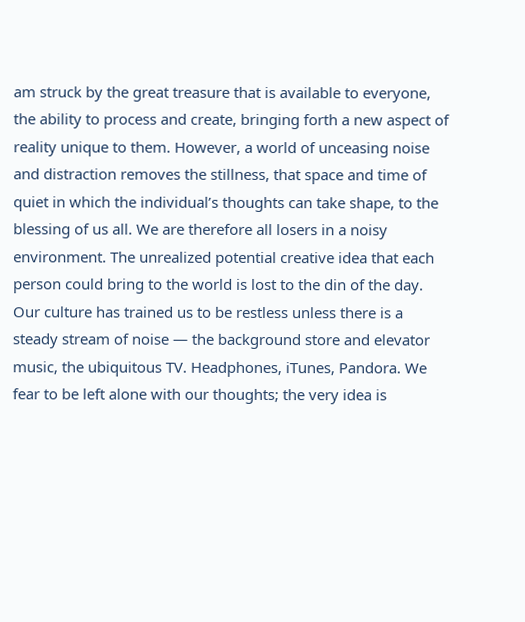am struck by the great treasure that is available to everyone, the ability to process and create, bringing forth a new aspect of reality unique to them. However, a world of unceasing noise and distraction removes the stillness, that space and time of quiet in which the individual’s thoughts can take shape, to the blessing of us all. We are therefore all losers in a noisy environment. The unrealized potential creative idea that each person could bring to the world is lost to the din of the day. Our culture has trained us to be restless unless there is a steady stream of noise — the background store and elevator music, the ubiquitous TV. Headphones, iTunes, Pandora. We fear to be left alone with our thoughts; the very idea is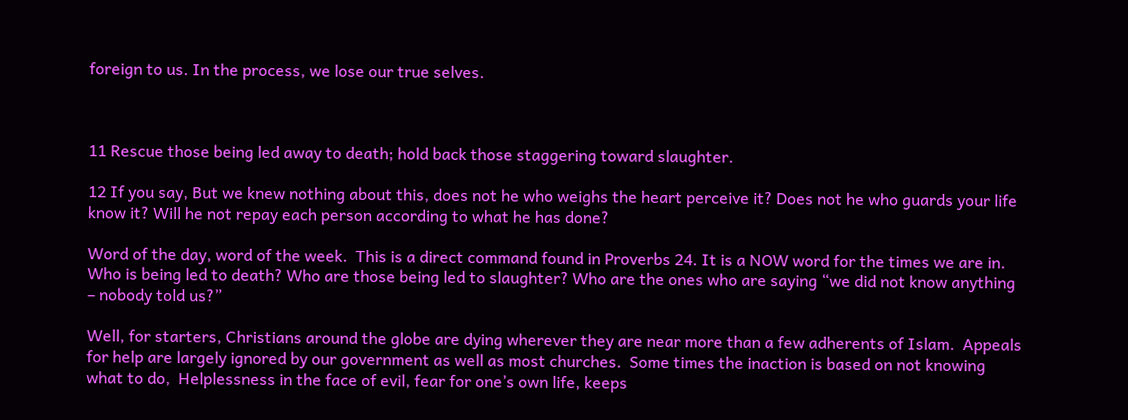foreign to us. In the process, we lose our true selves.



11 Rescue those being led away to death; hold back those staggering toward slaughter.

12 If you say, But we knew nothing about this, does not he who weighs the heart perceive it? Does not he who guards your life know it? Will he not repay each person according to what he has done?

Word of the day, word of the week.  This is a direct command found in Proverbs 24. It is a NOW word for the times we are in. Who is being led to death? Who are those being led to slaughter? Who are the ones who are saying “we did not know anything – nobody told us?”

Well, for starters, Christians around the globe are dying wherever they are near more than a few adherents of Islam.  Appeals for help are largely ignored by our government as well as most churches.  Some times the inaction is based on not knowing what to do,  Helplessness in the face of evil, fear for one’s own life, keeps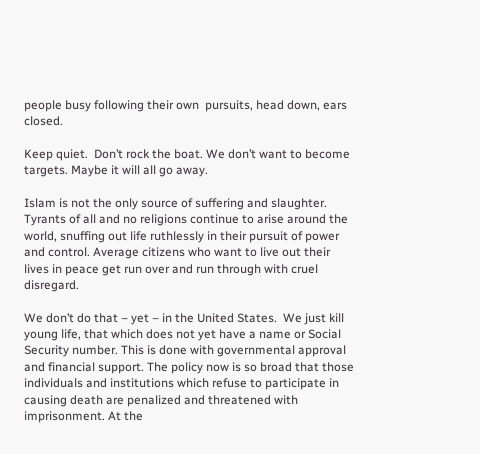people busy following their own  pursuits, head down, ears closed.

Keep quiet.  Don’t rock the boat. We don’t want to become targets. Maybe it will all go away.

Islam is not the only source of suffering and slaughter.  Tyrants of all and no religions continue to arise around the world, snuffing out life ruthlessly in their pursuit of power and control. Average citizens who want to live out their lives in peace get run over and run through with cruel disregard.

We don’t do that – yet – in the United States.  We just kill young life, that which does not yet have a name or Social Security number. This is done with governmental approval and financial support. The policy now is so broad that those individuals and institutions which refuse to participate in causing death are penalized and threatened with imprisonment. At the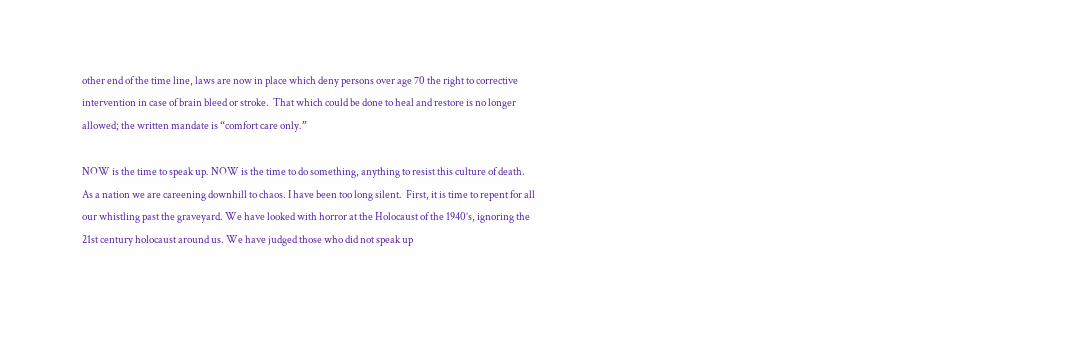other end of the time line, laws are now in place which deny persons over age 70 the right to corrective intervention in case of brain bleed or stroke.  That which could be done to heal and restore is no longer allowed; the written mandate is “comfort care only.”

NOW is the time to speak up. NOW is the time to do something, anything to resist this culture of death.  As a nation we are careening downhill to chaos. I have been too long silent.  First, it is time to repent for all our whistling past the graveyard. We have looked with horror at the Holocaust of the 1940’s, ignoring the 21st century holocaust around us. We have judged those who did not speak up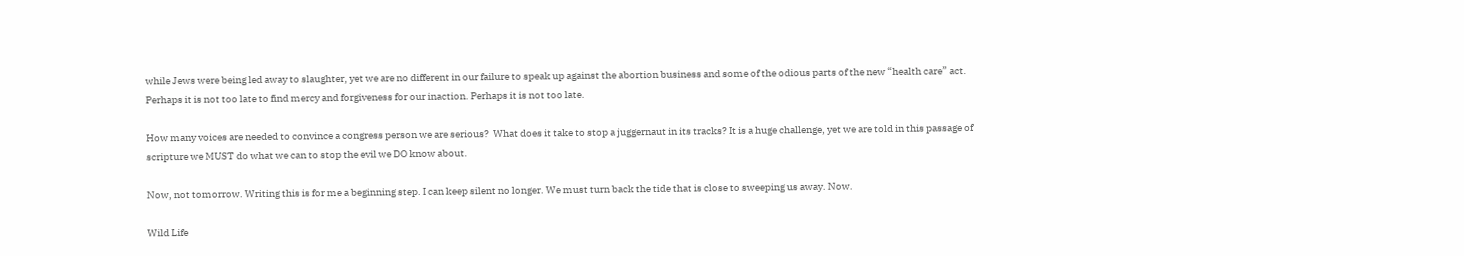while Jews were being led away to slaughter, yet we are no different in our failure to speak up against the abortion business and some of the odious parts of the new “health care” act. Perhaps it is not too late to find mercy and forgiveness for our inaction. Perhaps it is not too late.

How many voices are needed to convince a congress person we are serious?  What does it take to stop a juggernaut in its tracks? It is a huge challenge, yet we are told in this passage of scripture we MUST do what we can to stop the evil we DO know about.

Now, not tomorrow. Writing this is for me a beginning step. I can keep silent no longer. We must turn back the tide that is close to sweeping us away. Now.

Wild Life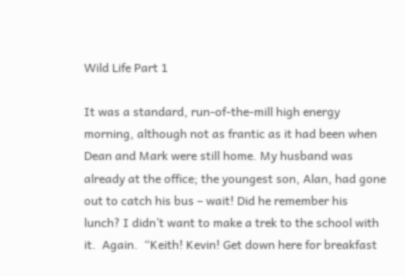Wild Life Part 1

It was a standard, run-of-the-mill high energy morning, although not as frantic as it had been when Dean and Mark were still home. My husband was already at the office; the youngest son, Alan, had gone out to catch his bus – wait! Did he remember his lunch? I didn’t want to make a trek to the school with it.  Again.  “Keith! Kevin! Get down here for breakfast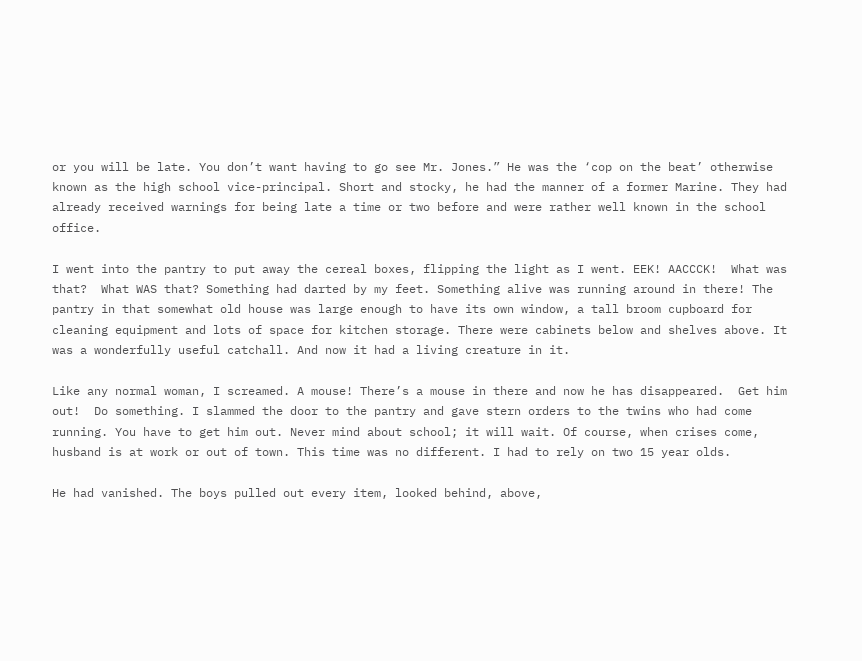or you will be late. You don’t want having to go see Mr. Jones.” He was the ‘cop on the beat’ otherwise known as the high school vice-principal. Short and stocky, he had the manner of a former Marine. They had already received warnings for being late a time or two before and were rather well known in the school office.

I went into the pantry to put away the cereal boxes, flipping the light as I went. EEK! AACCCK!  What was that?  What WAS that? Something had darted by my feet. Something alive was running around in there! The pantry in that somewhat old house was large enough to have its own window, a tall broom cupboard for cleaning equipment and lots of space for kitchen storage. There were cabinets below and shelves above. It was a wonderfully useful catchall. And now it had a living creature in it.

Like any normal woman, I screamed. A mouse! There’s a mouse in there and now he has disappeared.  Get him out!  Do something. I slammed the door to the pantry and gave stern orders to the twins who had come running. You have to get him out. Never mind about school; it will wait. Of course, when crises come, husband is at work or out of town. This time was no different. I had to rely on two 15 year olds.

He had vanished. The boys pulled out every item, looked behind, above,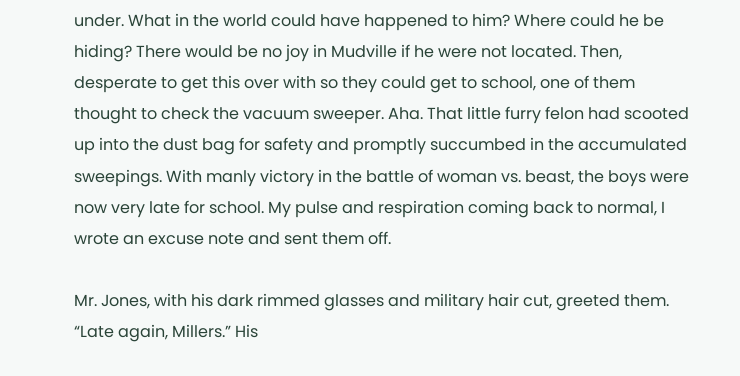under. What in the world could have happened to him? Where could he be hiding? There would be no joy in Mudville if he were not located. Then, desperate to get this over with so they could get to school, one of them thought to check the vacuum sweeper. Aha. That little furry felon had scooted up into the dust bag for safety and promptly succumbed in the accumulated sweepings. With manly victory in the battle of woman vs. beast, the boys were now very late for school. My pulse and respiration coming back to normal, I wrote an excuse note and sent them off.

Mr. Jones, with his dark rimmed glasses and military hair cut, greeted them. “Late again, Millers.” His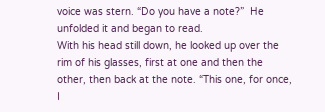voice was stern. “Do you have a note?”  He unfolded it and began to read.
With his head still down, he looked up over the rim of his glasses, first at one and then the other, then back at the note. “This one, for once, I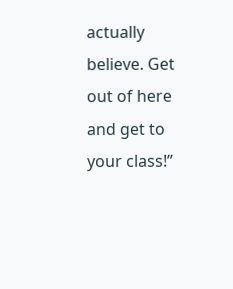actually believe. Get out of here and get to your class!”